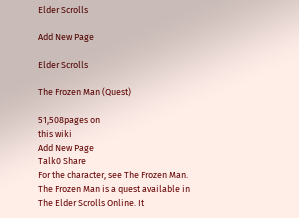Elder Scrolls

Add New Page

Elder Scrolls

The Frozen Man (Quest)

51,508pages on
this wiki
Add New Page
Talk0 Share
For the character, see The Frozen Man.
The Frozen Man is a quest available in The Elder Scrolls Online. It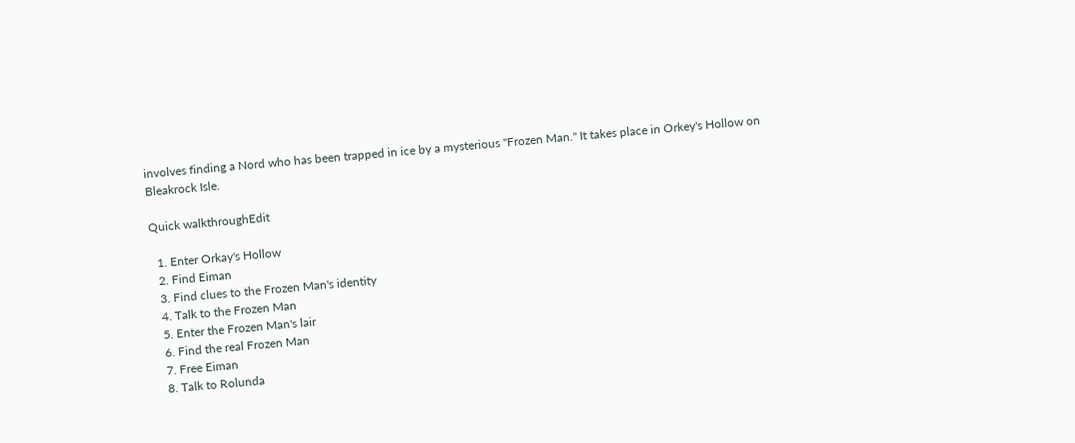involves finding a Nord who has been trapped in ice by a mysterious "Frozen Man." It takes place in Orkey's Hollow on Bleakrock Isle.

Quick walkthroughEdit

  1. Enter Orkay's Hollow
  2. Find Eiman
  3. Find clues to the Frozen Man's identity
  4. Talk to the Frozen Man
  5. Enter the Frozen Man's lair
  6. Find the real Frozen Man
  7. Free Eiman
  8. Talk to Rolunda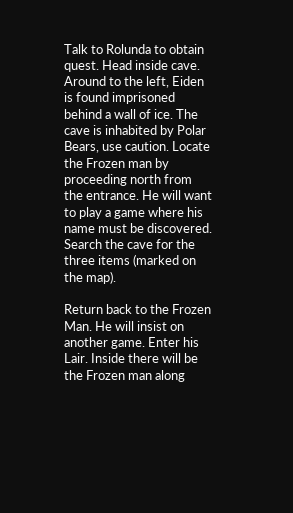Talk to Rolunda to obtain quest. Head inside cave. Around to the left, Eiden is found imprisoned behind a wall of ice. The cave is inhabited by Polar Bears, use caution. Locate the Frozen man by proceeding north from the entrance. He will want to play a game where his name must be discovered. Search the cave for the three items (marked on the map).

Return back to the Frozen Man. He will insist on another game. Enter his Lair. Inside there will be the Frozen man along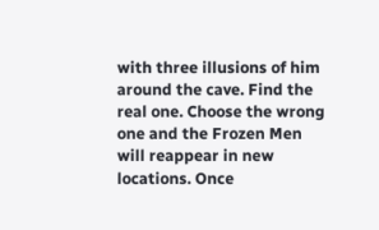with three illusions of him around the cave. Find the real one. Choose the wrong one and the Frozen Men will reappear in new locations. Once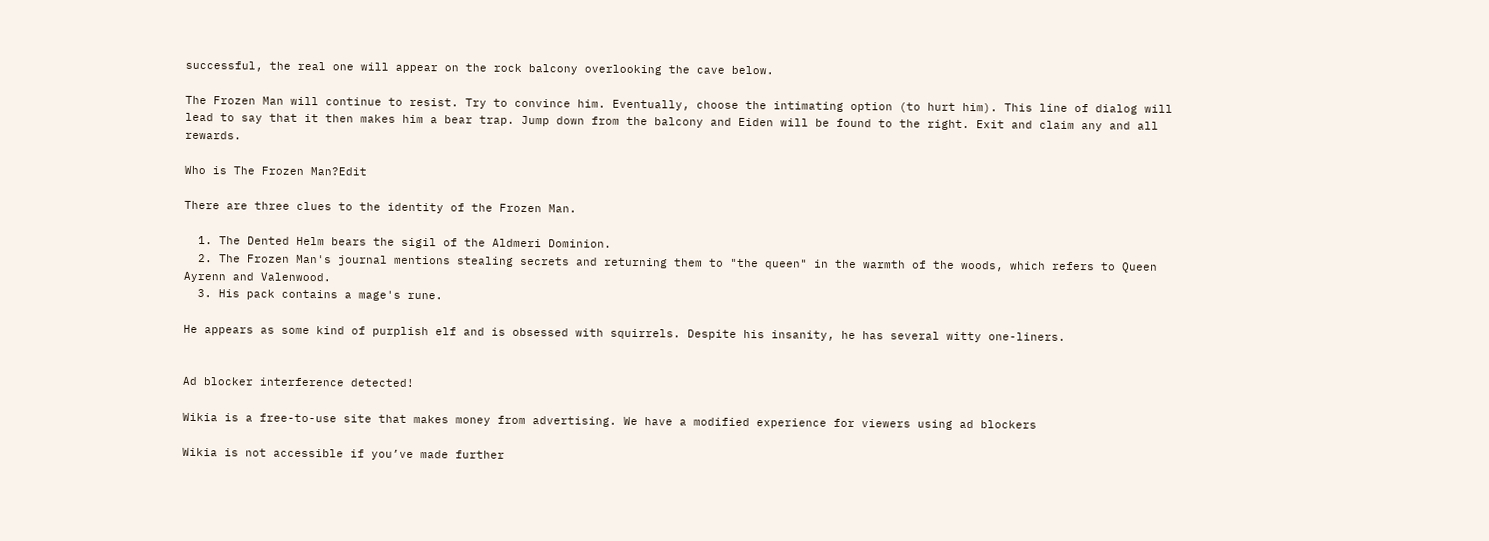successful, the real one will appear on the rock balcony overlooking the cave below.

The Frozen Man will continue to resist. Try to convince him. Eventually, choose the intimating option (to hurt him). This line of dialog will lead to say that it then makes him a bear trap. Jump down from the balcony and Eiden will be found to the right. Exit and claim any and all rewards.

Who is The Frozen Man?Edit

There are three clues to the identity of the Frozen Man.

  1. The Dented Helm bears the sigil of the Aldmeri Dominion.
  2. The Frozen Man's journal mentions stealing secrets and returning them to "the queen" in the warmth of the woods, which refers to Queen Ayrenn and Valenwood.
  3. His pack contains a mage's rune.

He appears as some kind of purplish elf and is obsessed with squirrels. Despite his insanity, he has several witty one-liners.


Ad blocker interference detected!

Wikia is a free-to-use site that makes money from advertising. We have a modified experience for viewers using ad blockers

Wikia is not accessible if you’ve made further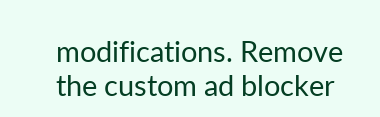modifications. Remove the custom ad blocker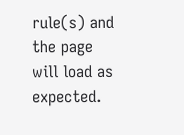rule(s) and the page will load as expected.